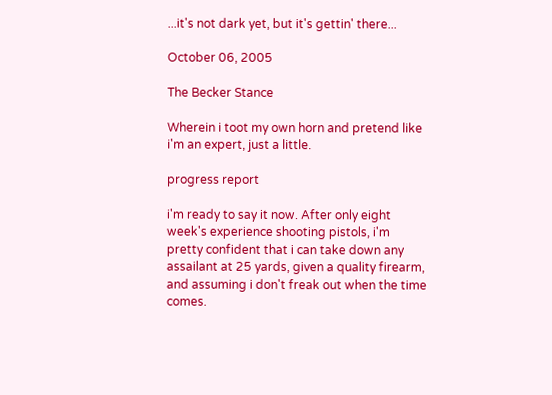...it's not dark yet, but it's gettin' there...

October 06, 2005

The Becker Stance

Wherein i toot my own horn and pretend like i'm an expert, just a little.

progress report

i'm ready to say it now. After only eight week's experience shooting pistols, i'm pretty confident that i can take down any assailant at 25 yards, given a quality firearm, and assuming i don't freak out when the time comes.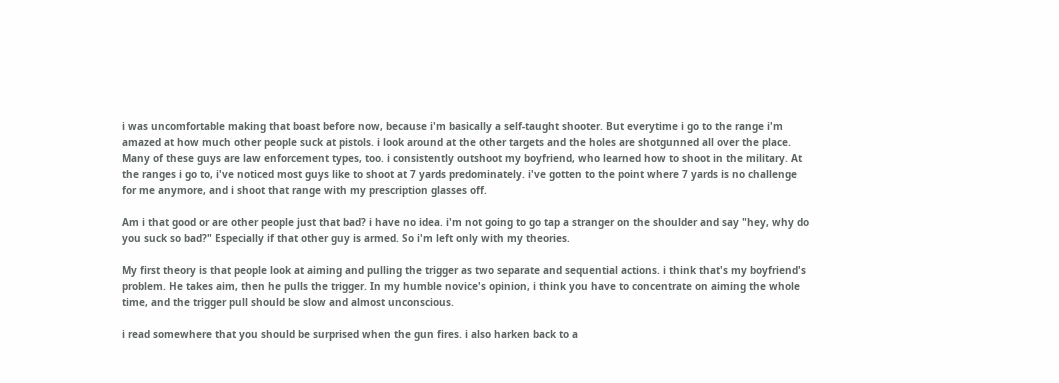i was uncomfortable making that boast before now, because i'm basically a self-taught shooter. But everytime i go to the range i'm amazed at how much other people suck at pistols. i look around at the other targets and the holes are shotgunned all over the place. Many of these guys are law enforcement types, too. i consistently outshoot my boyfriend, who learned how to shoot in the military. At the ranges i go to, i've noticed most guys like to shoot at 7 yards predominately. i've gotten to the point where 7 yards is no challenge for me anymore, and i shoot that range with my prescription glasses off.

Am i that good or are other people just that bad? i have no idea. i'm not going to go tap a stranger on the shoulder and say "hey, why do you suck so bad?" Especially if that other guy is armed. So i'm left only with my theories.

My first theory is that people look at aiming and pulling the trigger as two separate and sequential actions. i think that's my boyfriend's problem. He takes aim, then he pulls the trigger. In my humble novice's opinion, i think you have to concentrate on aiming the whole time, and the trigger pull should be slow and almost unconscious.

i read somewhere that you should be surprised when the gun fires. i also harken back to a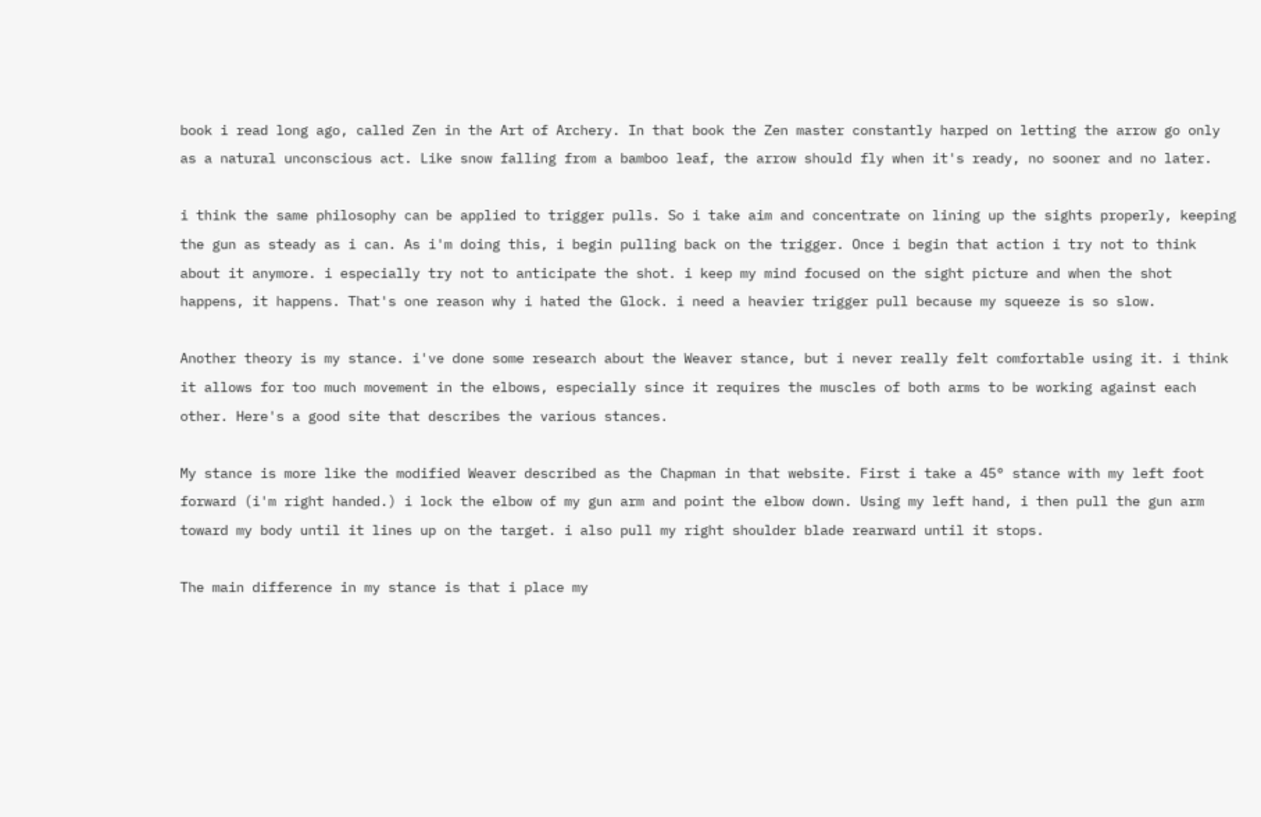book i read long ago, called Zen in the Art of Archery. In that book the Zen master constantly harped on letting the arrow go only as a natural unconscious act. Like snow falling from a bamboo leaf, the arrow should fly when it's ready, no sooner and no later.

i think the same philosophy can be applied to trigger pulls. So i take aim and concentrate on lining up the sights properly, keeping the gun as steady as i can. As i'm doing this, i begin pulling back on the trigger. Once i begin that action i try not to think about it anymore. i especially try not to anticipate the shot. i keep my mind focused on the sight picture and when the shot happens, it happens. That's one reason why i hated the Glock. i need a heavier trigger pull because my squeeze is so slow.

Another theory is my stance. i've done some research about the Weaver stance, but i never really felt comfortable using it. i think it allows for too much movement in the elbows, especially since it requires the muscles of both arms to be working against each other. Here's a good site that describes the various stances.

My stance is more like the modified Weaver described as the Chapman in that website. First i take a 45° stance with my left foot forward (i'm right handed.) i lock the elbow of my gun arm and point the elbow down. Using my left hand, i then pull the gun arm toward my body until it lines up on the target. i also pull my right shoulder blade rearward until it stops.

The main difference in my stance is that i place my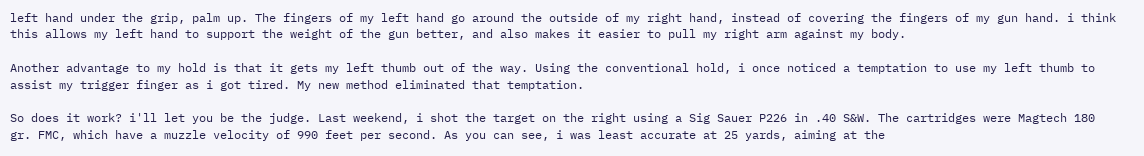left hand under the grip, palm up. The fingers of my left hand go around the outside of my right hand, instead of covering the fingers of my gun hand. i think this allows my left hand to support the weight of the gun better, and also makes it easier to pull my right arm against my body.

Another advantage to my hold is that it gets my left thumb out of the way. Using the conventional hold, i once noticed a temptation to use my left thumb to assist my trigger finger as i got tired. My new method eliminated that temptation.

So does it work? i'll let you be the judge. Last weekend, i shot the target on the right using a Sig Sauer P226 in .40 S&W. The cartridges were Magtech 180 gr. FMC, which have a muzzle velocity of 990 feet per second. As you can see, i was least accurate at 25 yards, aiming at the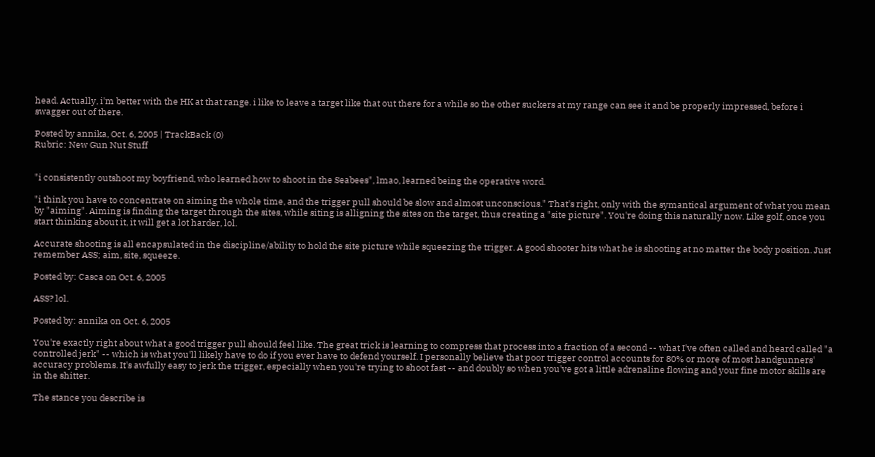head. Actually, i'm better with the HK at that range. i like to leave a target like that out there for a while so the other suckers at my range can see it and be properly impressed, before i swagger out of there.

Posted by annika, Oct. 6, 2005 | TrackBack (0)
Rubric: New Gun Nut Stuff


"i consistently outshoot my boyfriend, who learned how to shoot in the Seabees", lmao, learned being the operative word.

"i think you have to concentrate on aiming the whole time, and the trigger pull should be slow and almost unconscious." That's right, only with the symantical argument of what you mean by "aiming". Aiming is finding the target through the sites, while siting is alligning the sites on the target, thus creating a "site picture". You're doing this naturally now. Like golf, once you start thinking about it, it will get a lot harder, lol.

Accurate shooting is all encapsulated in the discipline/ability to hold the site picture while squeezing the trigger. A good shooter hits what he is shooting at no matter the body position. Just remember ASS; aim, site, squeeze.

Posted by: Casca on Oct. 6, 2005

ASS? lol.

Posted by: annika on Oct. 6, 2005

You're exactly right about what a good trigger pull should feel like. The great trick is learning to compress that process into a fraction of a second -- what I've often called and heard called "a controlled jerk" -- which is what you'll likely have to do if you ever have to defend yourself. I personally believe that poor trigger control accounts for 80% or more of most handgunners' accuracy problems. It's awfully easy to jerk the trigger, especially when you're trying to shoot fast -- and doubly so when you've got a little adrenaline flowing and your fine motor skills are in the shitter.

The stance you describe is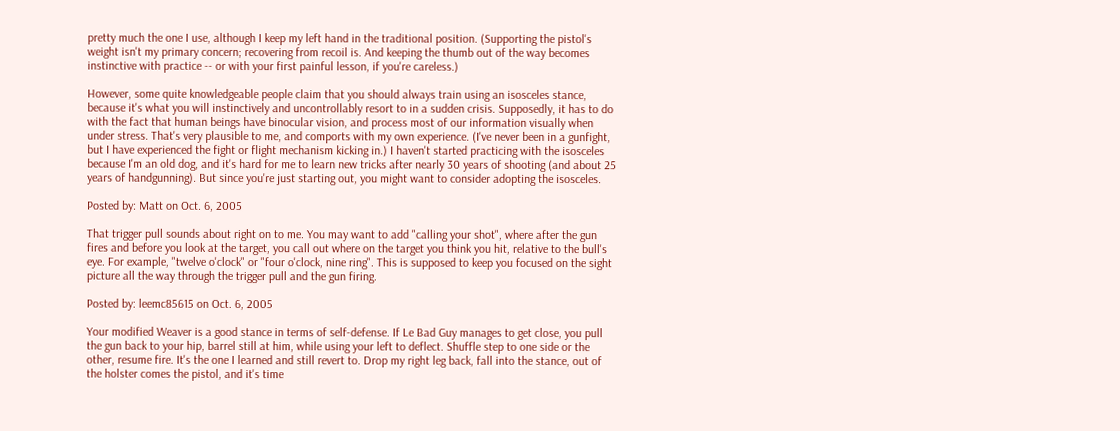pretty much the one I use, although I keep my left hand in the traditional position. (Supporting the pistol's weight isn't my primary concern; recovering from recoil is. And keeping the thumb out of the way becomes instinctive with practice -- or with your first painful lesson, if you're careless.)

However, some quite knowledgeable people claim that you should always train using an isosceles stance, because it's what you will instinctively and uncontrollably resort to in a sudden crisis. Supposedly, it has to do with the fact that human beings have binocular vision, and process most of our information visually when under stress. That's very plausible to me, and comports with my own experience. (I've never been in a gunfight, but I have experienced the fight or flight mechanism kicking in.) I haven't started practicing with the isosceles because I'm an old dog, and it's hard for me to learn new tricks after nearly 30 years of shooting (and about 25 years of handgunning). But since you're just starting out, you might want to consider adopting the isosceles.

Posted by: Matt on Oct. 6, 2005

That trigger pull sounds about right on to me. You may want to add "calling your shot", where after the gun fires and before you look at the target, you call out where on the target you think you hit, relative to the bull's eye. For example, "twelve o'clock" or "four o'clock, nine ring". This is supposed to keep you focused on the sight picture all the way through the trigger pull and the gun firing.

Posted by: leemc85615 on Oct. 6, 2005

Your modified Weaver is a good stance in terms of self-defense. If Le Bad Guy manages to get close, you pull the gun back to your hip, barrel still at him, while using your left to deflect. Shuffle step to one side or the other, resume fire. It's the one I learned and still revert to. Drop my right leg back, fall into the stance, out of the holster comes the pistol, and it's time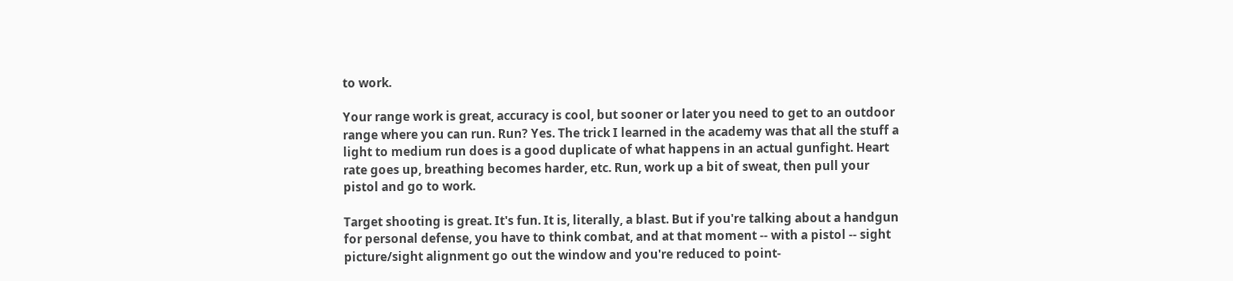to work.

Your range work is great, accuracy is cool, but sooner or later you need to get to an outdoor range where you can run. Run? Yes. The trick I learned in the academy was that all the stuff a light to medium run does is a good duplicate of what happens in an actual gunfight. Heart rate goes up, breathing becomes harder, etc. Run, work up a bit of sweat, then pull your pistol and go to work.

Target shooting is great. It's fun. It is, literally, a blast. But if you're talking about a handgun for personal defense, you have to think combat, and at that moment -- with a pistol -- sight picture/sight alignment go out the window and you're reduced to point-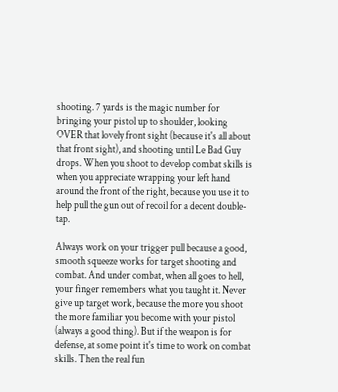shooting. 7 yards is the magic number for bringing your pistol up to shoulder, looking OVER that lovely front sight (because it's all about that front sight), and shooting until Le Bad Guy drops. When you shoot to develop combat skills is when you appreciate wrapping your left hand around the front of the right, because you use it to help pull the gun out of recoil for a decent double-tap.

Always work on your trigger pull because a good, smooth squeeze works for target shooting and combat. And under combat, when all goes to hell, your finger remembers what you taught it. Never give up target work, because the more you shoot the more familiar you become with your pistol (always a good thing). But if the weapon is for defense, at some point it's time to work on combat skills. Then the real fun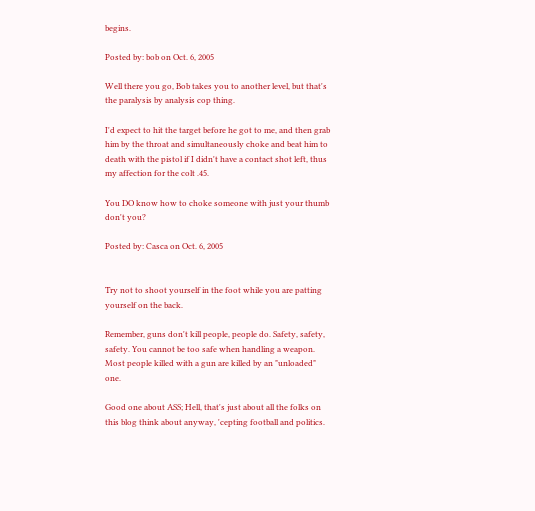begins.

Posted by: bob on Oct. 6, 2005

Well there you go, Bob takes you to another level, but that's the paralysis by analysis cop thing.

I'd expect to hit the target before he got to me, and then grab him by the throat and simultaneously choke and beat him to death with the pistol if I didn't have a contact shot left, thus my affection for the colt .45.

You DO know how to choke someone with just your thumb don't you?

Posted by: Casca on Oct. 6, 2005


Try not to shoot yourself in the foot while you are patting yourself on the back.

Remember, guns don't kill people, people do. Safety, safety, safety. You cannot be too safe when handling a weapon. Most people killed with a gun are killed by an "unloaded" one.

Good one about ASS; Hell, that's just about all the folks on this blog think about anyway, 'cepting football and politics.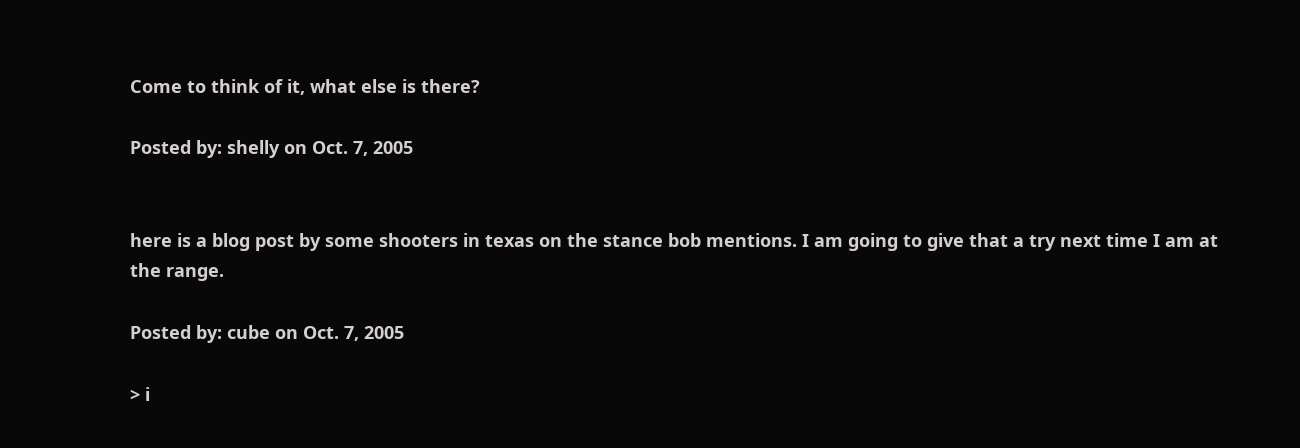Come to think of it, what else is there?

Posted by: shelly on Oct. 7, 2005


here is a blog post by some shooters in texas on the stance bob mentions. I am going to give that a try next time I am at the range.

Posted by: cube on Oct. 7, 2005

> i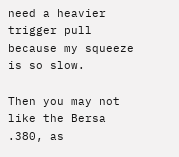need a heavier trigger pull because my squeeze is so slow.

Then you may not like the Bersa .380, as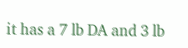it has a 7 lb DA and 3 lb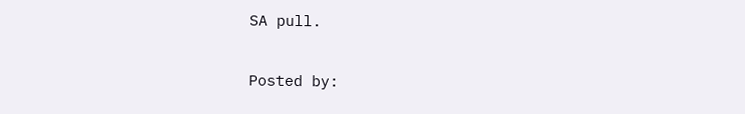SA pull.

Posted by: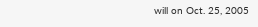will on Oct. 25, 2005